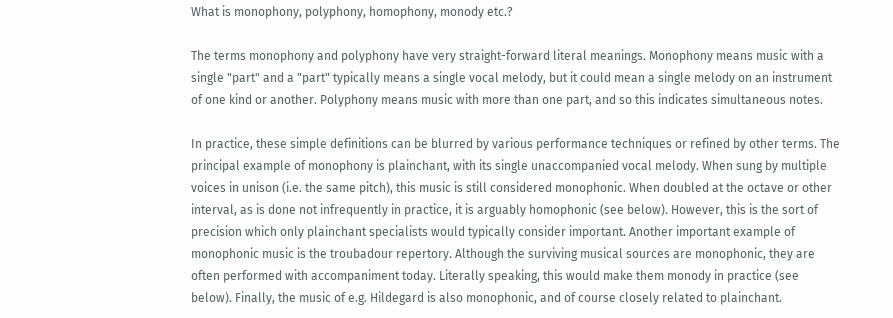What is monophony, polyphony, homophony, monody etc.?

The terms monophony and polyphony have very straight-forward literal meanings. Monophony means music with a single "part" and a "part" typically means a single vocal melody, but it could mean a single melody on an instrument of one kind or another. Polyphony means music with more than one part, and so this indicates simultaneous notes.

In practice, these simple definitions can be blurred by various performance techniques or refined by other terms. The principal example of monophony is plainchant, with its single unaccompanied vocal melody. When sung by multiple voices in unison (i.e. the same pitch), this music is still considered monophonic. When doubled at the octave or other interval, as is done not infrequently in practice, it is arguably homophonic (see below). However, this is the sort of precision which only plainchant specialists would typically consider important. Another important example of monophonic music is the troubadour repertory. Although the surviving musical sources are monophonic, they are often performed with accompaniment today. Literally speaking, this would make them monody in practice (see below). Finally, the music of e.g. Hildegard is also monophonic, and of course closely related to plainchant.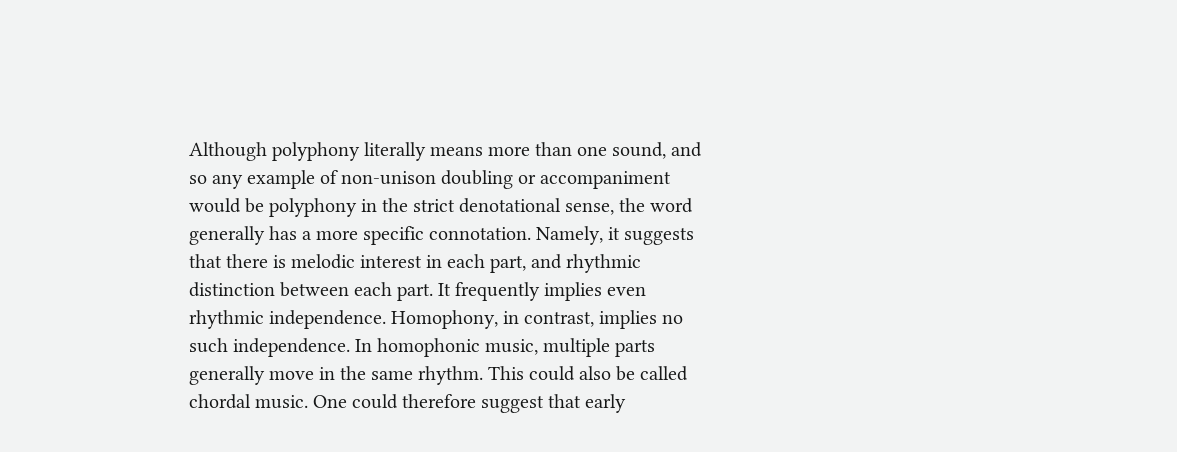Although polyphony literally means more than one sound, and so any example of non-unison doubling or accompaniment would be polyphony in the strict denotational sense, the word generally has a more specific connotation. Namely, it suggests that there is melodic interest in each part, and rhythmic distinction between each part. It frequently implies even rhythmic independence. Homophony, in contrast, implies no such independence. In homophonic music, multiple parts generally move in the same rhythm. This could also be called chordal music. One could therefore suggest that early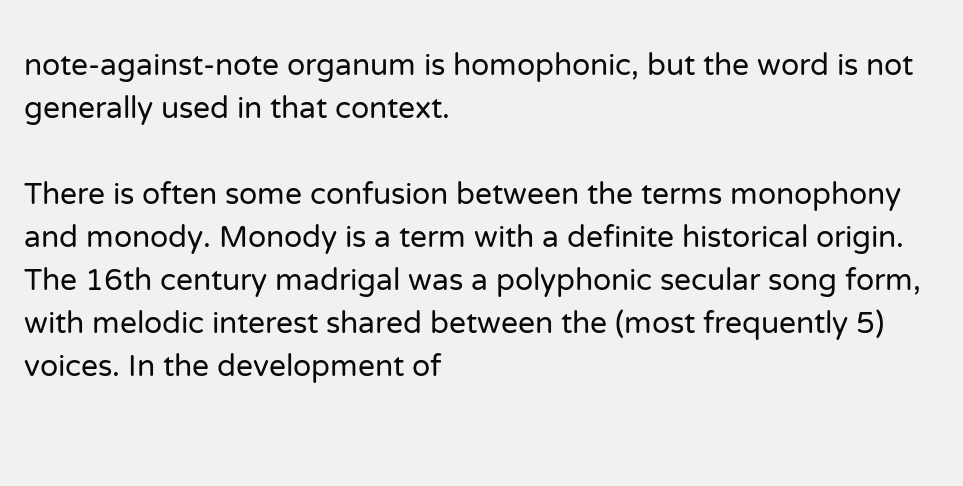note-against-note organum is homophonic, but the word is not generally used in that context.

There is often some confusion between the terms monophony and monody. Monody is a term with a definite historical origin. The 16th century madrigal was a polyphonic secular song form, with melodic interest shared between the (most frequently 5) voices. In the development of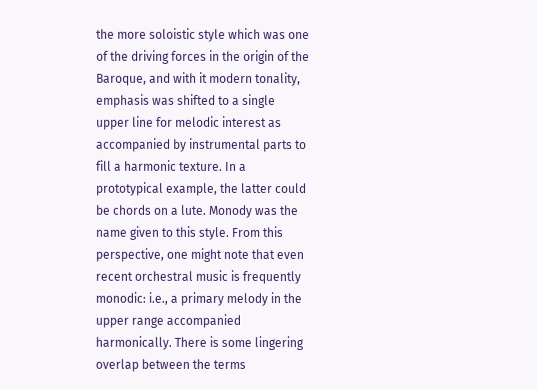the more soloistic style which was one of the driving forces in the origin of the Baroque, and with it modern tonality, emphasis was shifted to a single upper line for melodic interest as accompanied by instrumental parts to fill a harmonic texture. In a prototypical example, the latter could be chords on a lute. Monody was the name given to this style. From this perspective, one might note that even recent orchestral music is frequently monodic: i.e., a primary melody in the upper range accompanied harmonically. There is some lingering overlap between the terms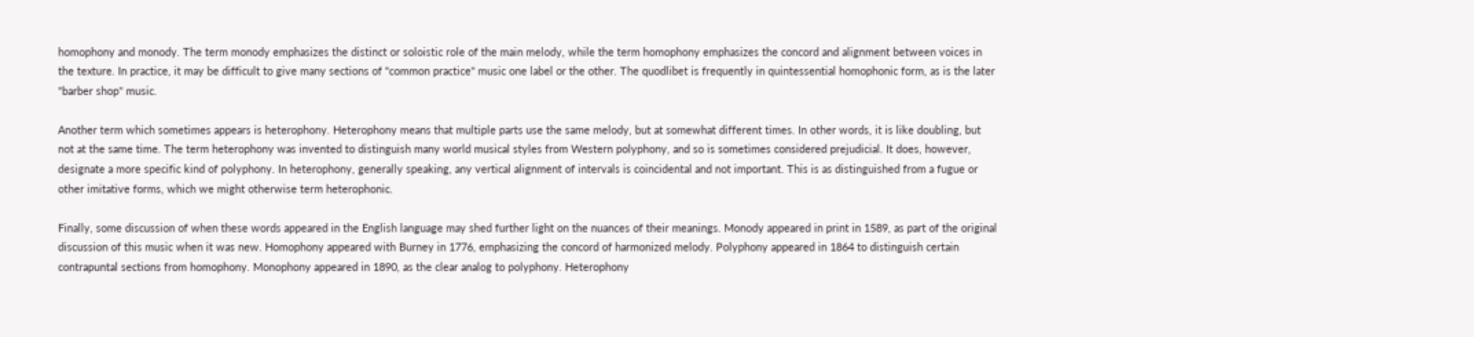homophony and monody. The term monody emphasizes the distinct or soloistic role of the main melody, while the term homophony emphasizes the concord and alignment between voices in the texture. In practice, it may be difficult to give many sections of "common practice" music one label or the other. The quodlibet is frequently in quintessential homophonic form, as is the later "barber shop" music.

Another term which sometimes appears is heterophony. Heterophony means that multiple parts use the same melody, but at somewhat different times. In other words, it is like doubling, but not at the same time. The term heterophony was invented to distinguish many world musical styles from Western polyphony, and so is sometimes considered prejudicial. It does, however, designate a more specific kind of polyphony. In heterophony, generally speaking, any vertical alignment of intervals is coincidental and not important. This is as distinguished from a fugue or other imitative forms, which we might otherwise term heterophonic.

Finally, some discussion of when these words appeared in the English language may shed further light on the nuances of their meanings. Monody appeared in print in 1589, as part of the original discussion of this music when it was new. Homophony appeared with Burney in 1776, emphasizing the concord of harmonized melody. Polyphony appeared in 1864 to distinguish certain contrapuntal sections from homophony. Monophony appeared in 1890, as the clear analog to polyphony. Heterophony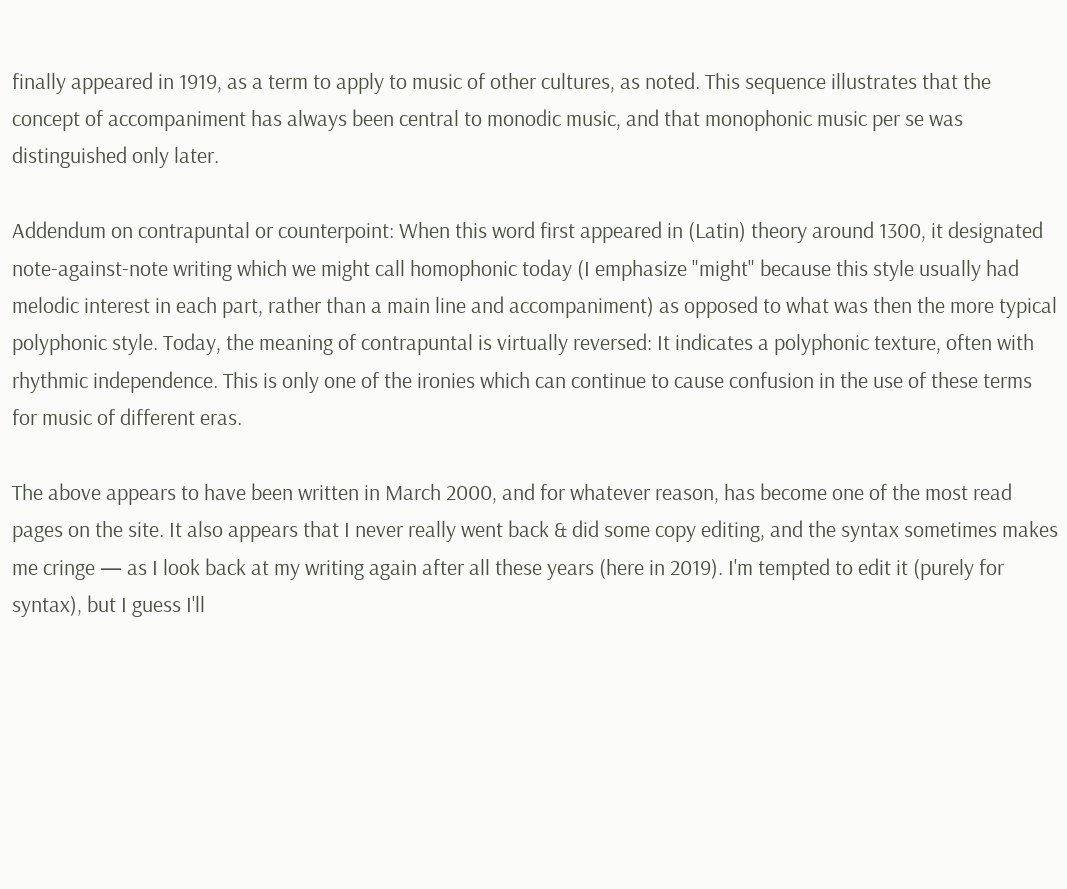finally appeared in 1919, as a term to apply to music of other cultures, as noted. This sequence illustrates that the concept of accompaniment has always been central to monodic music, and that monophonic music per se was distinguished only later.

Addendum on contrapuntal or counterpoint: When this word first appeared in (Latin) theory around 1300, it designated note-against-note writing which we might call homophonic today (I emphasize "might" because this style usually had melodic interest in each part, rather than a main line and accompaniment) as opposed to what was then the more typical polyphonic style. Today, the meaning of contrapuntal is virtually reversed: It indicates a polyphonic texture, often with rhythmic independence. This is only one of the ironies which can continue to cause confusion in the use of these terms for music of different eras.

The above appears to have been written in March 2000, and for whatever reason, has become one of the most read pages on the site. It also appears that I never really went back & did some copy editing, and the syntax sometimes makes me cringe — as I look back at my writing again after all these years (here in 2019). I'm tempted to edit it (purely for syntax), but I guess I'll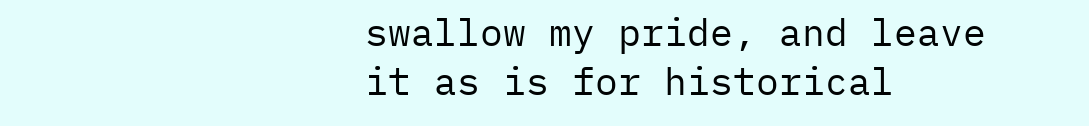swallow my pride, and leave it as is for historical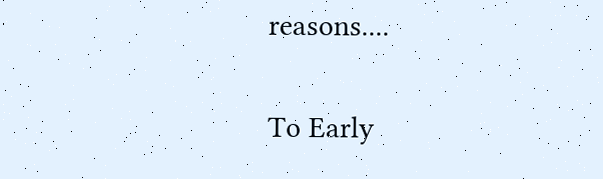reasons....

To Early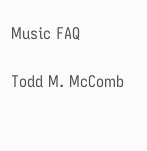Music FAQ

Todd M. McComb